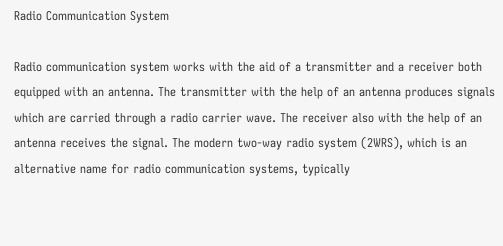Radio Communication System

Radio communication system works with the aid of a transmitter and a receiver both equipped with an antenna. The transmitter with the help of an antenna produces signals which are carried through a radio carrier wave. The receiver also with the help of an antenna receives the signal. The modern two-way radio system (2WRS), which is an alternative name for radio communication systems, typically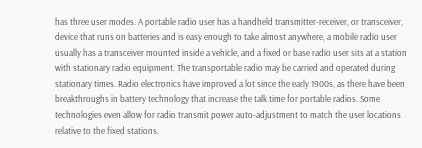has three user modes. A portable radio user has a handheld transmitter-receiver, or transceiver, device that runs on batteries and is easy enough to take almost anywhere, a mobile radio user usually has a transceiver mounted inside a vehicle, and a fixed or base radio user sits at a station with stationary radio equipment. The transportable radio may be carried and operated during stationary times. Radio electronics have improved a lot since the early 1900s, as there have been breakthroughs in battery technology that increase the talk time for portable radios. Some technologies even allow for radio transmit power auto-adjustment to match the user locations relative to the fixed stations.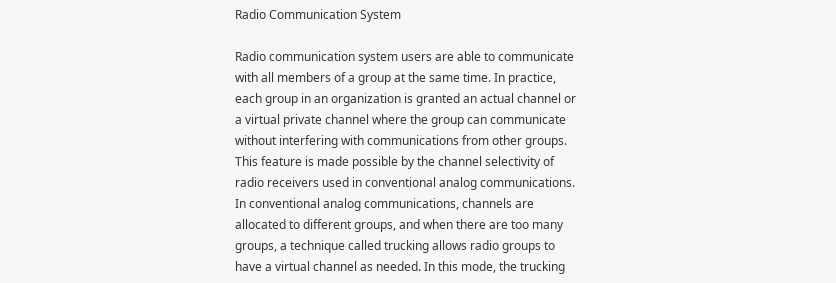Radio Communication System

Radio communication system users are able to communicate with all members of a group at the same time. In practice, each group in an organization is granted an actual channel or a virtual private channel where the group can communicate without interfering with communications from other groups. This feature is made possible by the channel selectivity of radio receivers used in conventional analog communications. In conventional analog communications, channels are allocated to different groups, and when there are too many groups, a technique called trucking allows radio groups to have a virtual channel as needed. In this mode, the trucking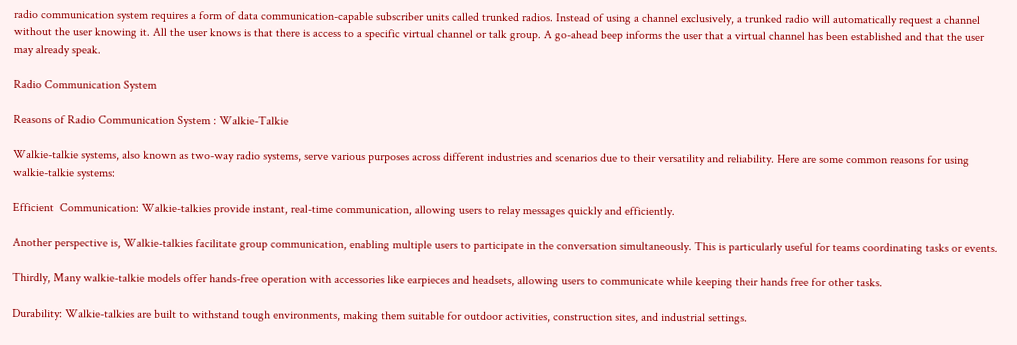radio communication system requires a form of data communication-capable subscriber units called trunked radios. Instead of using a channel exclusively, a trunked radio will automatically request a channel without the user knowing it. All the user knows is that there is access to a specific virtual channel or talk group. A go-ahead beep informs the user that a virtual channel has been established and that the user may already speak.

Radio Communication System

Reasons of Radio Communication System : Walkie-Talkie

Walkie-talkie systems, also known as two-way radio systems, serve various purposes across different industries and scenarios due to their versatility and reliability. Here are some common reasons for using walkie-talkie systems:

Efficient  Communication: Walkie-talkies provide instant, real-time communication, allowing users to relay messages quickly and efficiently.

Another perspective is, Walkie-talkies facilitate group communication, enabling multiple users to participate in the conversation simultaneously. This is particularly useful for teams coordinating tasks or events.

Thirdly, Many walkie-talkie models offer hands-free operation with accessories like earpieces and headsets, allowing users to communicate while keeping their hands free for other tasks.

Durability: Walkie-talkies are built to withstand tough environments, making them suitable for outdoor activities, construction sites, and industrial settings.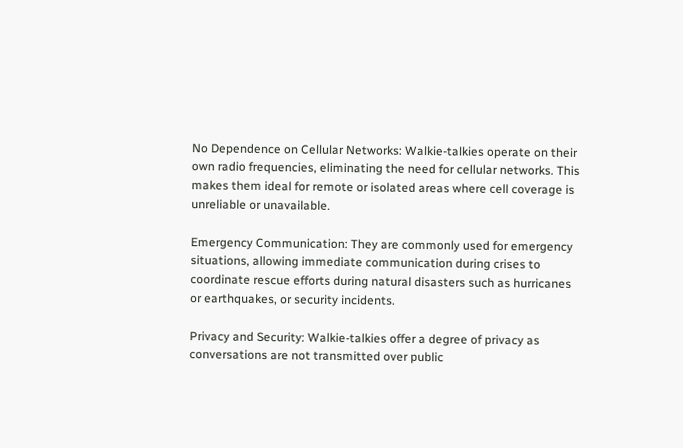No Dependence on Cellular Networks: Walkie-talkies operate on their own radio frequencies, eliminating the need for cellular networks. This makes them ideal for remote or isolated areas where cell coverage is unreliable or unavailable.

Emergency Communication: They are commonly used for emergency situations, allowing immediate communication during crises to coordinate rescue efforts during natural disasters such as hurricanes or earthquakes, or security incidents.

Privacy and Security: Walkie-talkies offer a degree of privacy as conversations are not transmitted over public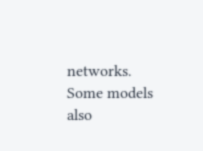networks. Some models also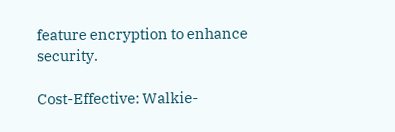feature encryption to enhance security.

Cost-Effective: Walkie-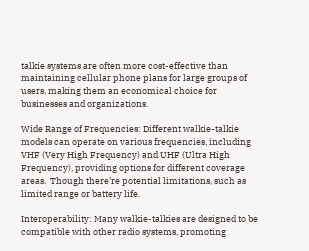talkie systems are often more cost-effective than maintaining cellular phone plans for large groups of users, making them an economical choice for businesses and organizations.

Wide Range of Frequencies: Different walkie-talkie models can operate on various frequencies, including VHF (Very High Frequency) and UHF (Ultra High Frequency), providing options for different coverage areas.  Though there’re potential limitations, such as limited range or battery life.

Interoperability: Many walkie-talkies are designed to be compatible with other radio systems, promoting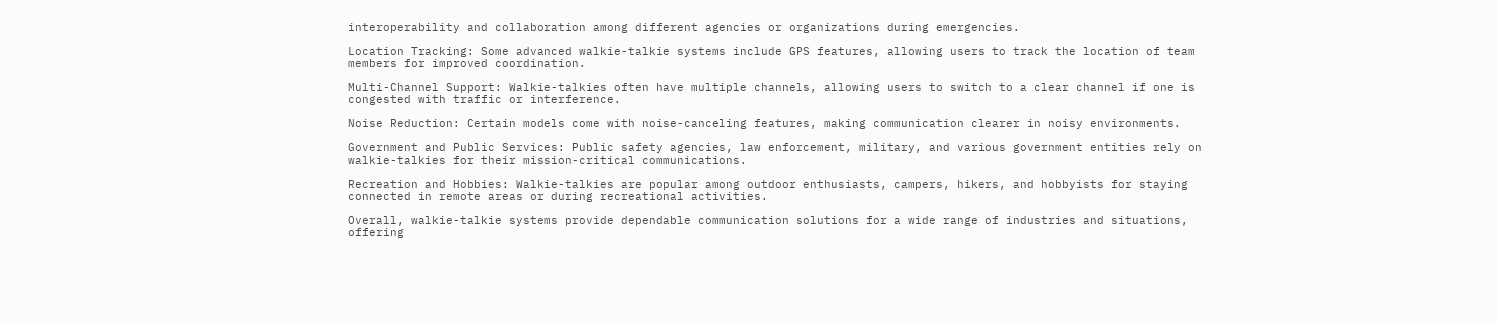interoperability and collaboration among different agencies or organizations during emergencies.

Location Tracking: Some advanced walkie-talkie systems include GPS features, allowing users to track the location of team members for improved coordination.

Multi-Channel Support: Walkie-talkies often have multiple channels, allowing users to switch to a clear channel if one is congested with traffic or interference.

Noise Reduction: Certain models come with noise-canceling features, making communication clearer in noisy environments.

Government and Public Services: Public safety agencies, law enforcement, military, and various government entities rely on walkie-talkies for their mission-critical communications.

Recreation and Hobbies: Walkie-talkies are popular among outdoor enthusiasts, campers, hikers, and hobbyists for staying connected in remote areas or during recreational activities.

Overall, walkie-talkie systems provide dependable communication solutions for a wide range of industries and situations, offering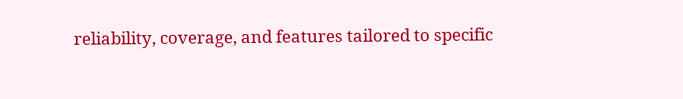reliability, coverage, and features tailored to specific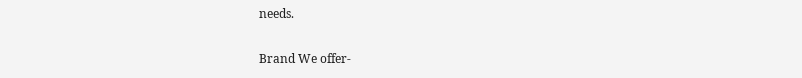needs.

Brand We offer-